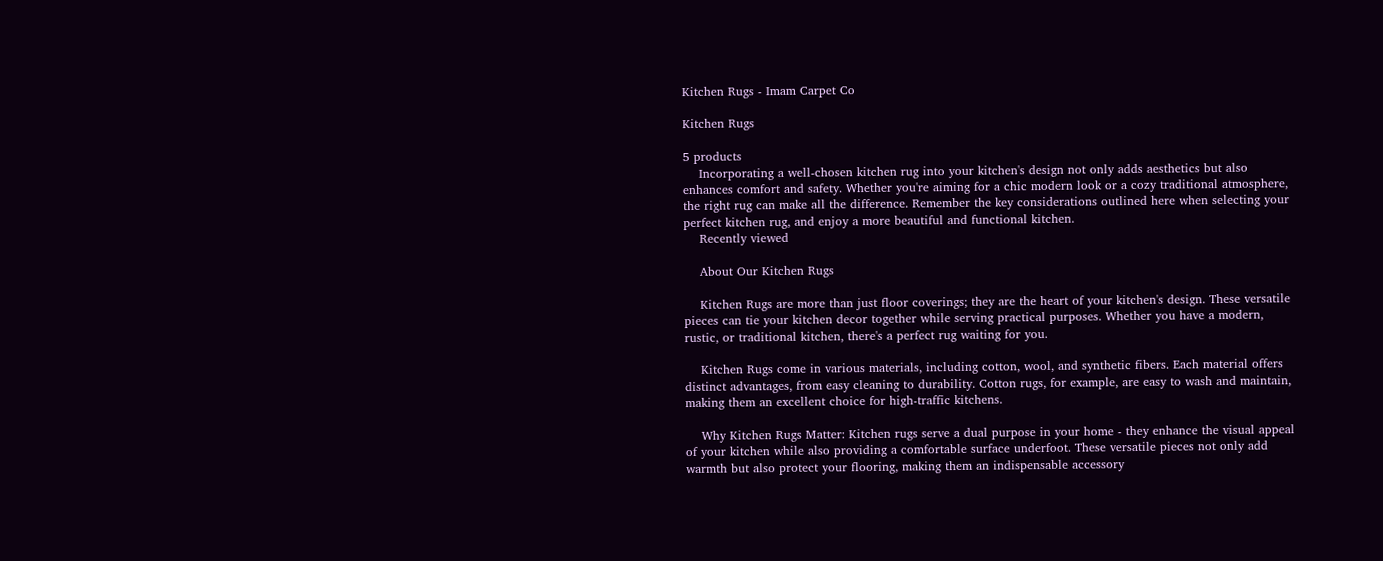Kitchen Rugs - Imam Carpet Co

Kitchen Rugs

5 products
    Incorporating a well-chosen kitchen rug into your kitchen's design not only adds aesthetics but also enhances comfort and safety. Whether you're aiming for a chic modern look or a cozy traditional atmosphere, the right rug can make all the difference. Remember the key considerations outlined here when selecting your perfect kitchen rug, and enjoy a more beautiful and functional kitchen.
    Recently viewed

    About Our Kitchen Rugs

    Kitchen Rugs are more than just floor coverings; they are the heart of your kitchen's design. These versatile pieces can tie your kitchen decor together while serving practical purposes. Whether you have a modern, rustic, or traditional kitchen, there's a perfect rug waiting for you.

    Kitchen Rugs come in various materials, including cotton, wool, and synthetic fibers. Each material offers distinct advantages, from easy cleaning to durability. Cotton rugs, for example, are easy to wash and maintain, making them an excellent choice for high-traffic kitchens.

    Why Kitchen Rugs Matter: Kitchen rugs serve a dual purpose in your home - they enhance the visual appeal of your kitchen while also providing a comfortable surface underfoot. These versatile pieces not only add warmth but also protect your flooring, making them an indispensable accessory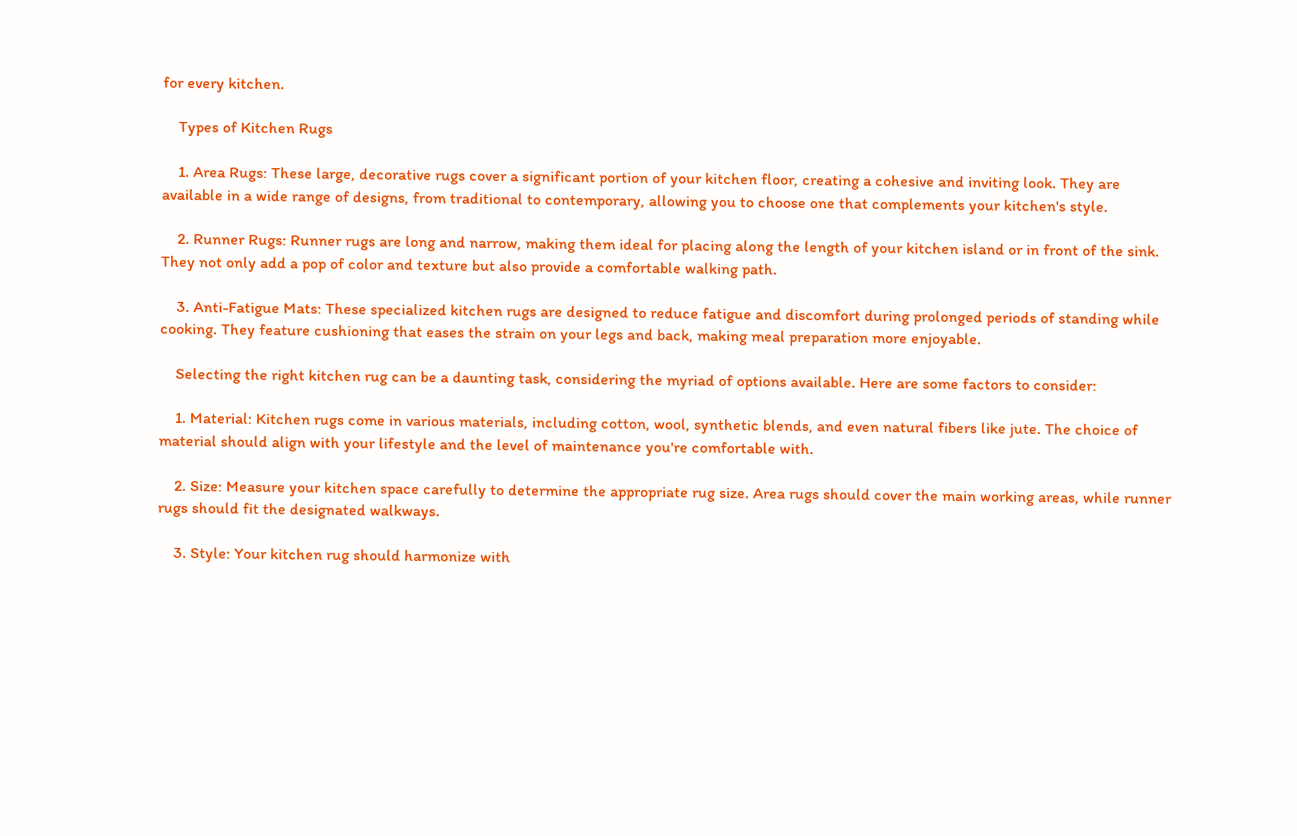for every kitchen.

    Types of Kitchen Rugs

    1. Area Rugs: These large, decorative rugs cover a significant portion of your kitchen floor, creating a cohesive and inviting look. They are available in a wide range of designs, from traditional to contemporary, allowing you to choose one that complements your kitchen's style.

    2. Runner Rugs: Runner rugs are long and narrow, making them ideal for placing along the length of your kitchen island or in front of the sink. They not only add a pop of color and texture but also provide a comfortable walking path.

    3. Anti-Fatigue Mats: These specialized kitchen rugs are designed to reduce fatigue and discomfort during prolonged periods of standing while cooking. They feature cushioning that eases the strain on your legs and back, making meal preparation more enjoyable.

    Selecting the right kitchen rug can be a daunting task, considering the myriad of options available. Here are some factors to consider:

    1. Material: Kitchen rugs come in various materials, including cotton, wool, synthetic blends, and even natural fibers like jute. The choice of material should align with your lifestyle and the level of maintenance you're comfortable with.

    2. Size: Measure your kitchen space carefully to determine the appropriate rug size. Area rugs should cover the main working areas, while runner rugs should fit the designated walkways.

    3. Style: Your kitchen rug should harmonize with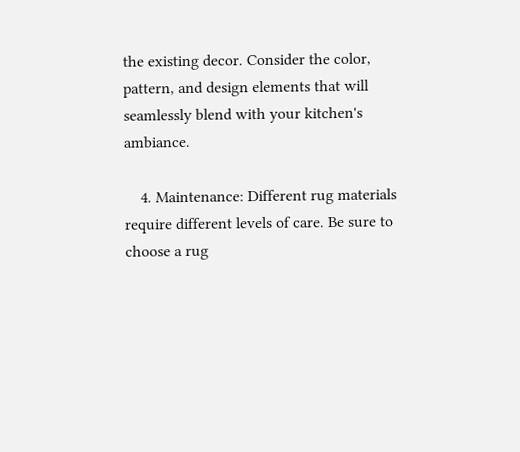the existing decor. Consider the color, pattern, and design elements that will seamlessly blend with your kitchen's ambiance.

    4. Maintenance: Different rug materials require different levels of care. Be sure to choose a rug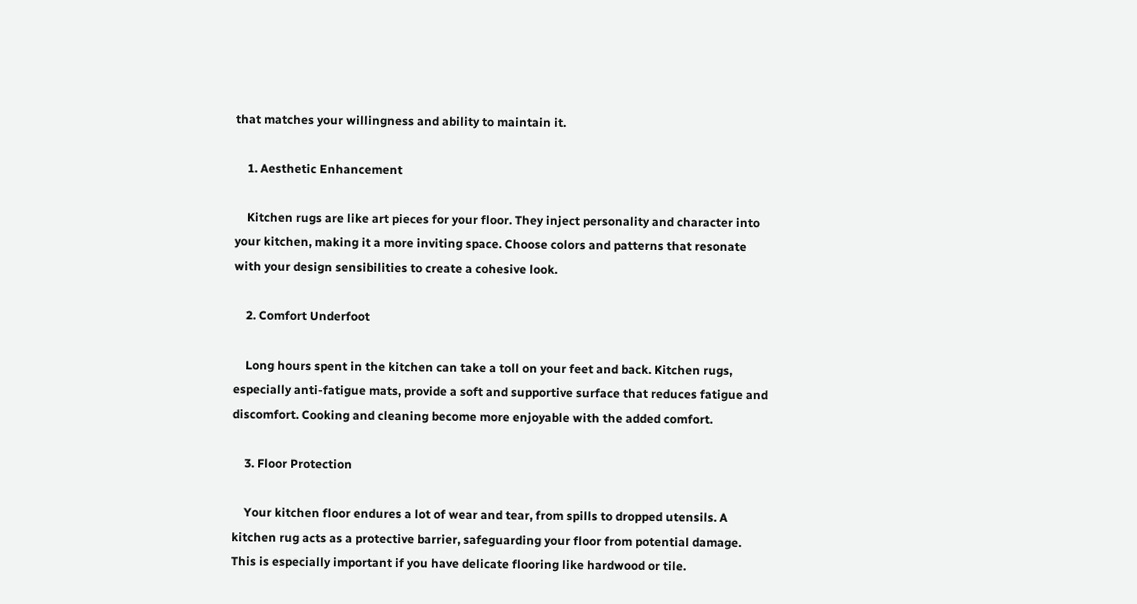that matches your willingness and ability to maintain it.

    1. Aesthetic Enhancement

    Kitchen rugs are like art pieces for your floor. They inject personality and character into your kitchen, making it a more inviting space. Choose colors and patterns that resonate with your design sensibilities to create a cohesive look.

    2. Comfort Underfoot

    Long hours spent in the kitchen can take a toll on your feet and back. Kitchen rugs, especially anti-fatigue mats, provide a soft and supportive surface that reduces fatigue and discomfort. Cooking and cleaning become more enjoyable with the added comfort.

    3. Floor Protection

    Your kitchen floor endures a lot of wear and tear, from spills to dropped utensils. A kitchen rug acts as a protective barrier, safeguarding your floor from potential damage. This is especially important if you have delicate flooring like hardwood or tile.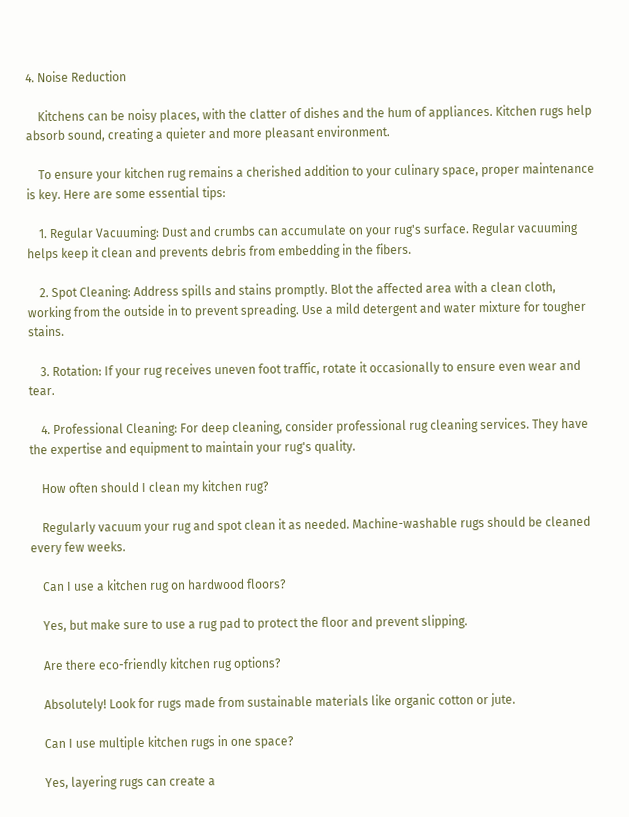4. Noise Reduction

    Kitchens can be noisy places, with the clatter of dishes and the hum of appliances. Kitchen rugs help absorb sound, creating a quieter and more pleasant environment.

    To ensure your kitchen rug remains a cherished addition to your culinary space, proper maintenance is key. Here are some essential tips:

    1. Regular Vacuuming: Dust and crumbs can accumulate on your rug's surface. Regular vacuuming helps keep it clean and prevents debris from embedding in the fibers.

    2. Spot Cleaning: Address spills and stains promptly. Blot the affected area with a clean cloth, working from the outside in to prevent spreading. Use a mild detergent and water mixture for tougher stains.

    3. Rotation: If your rug receives uneven foot traffic, rotate it occasionally to ensure even wear and tear.

    4. Professional Cleaning: For deep cleaning, consider professional rug cleaning services. They have the expertise and equipment to maintain your rug's quality.

    How often should I clean my kitchen rug?

    Regularly vacuum your rug and spot clean it as needed. Machine-washable rugs should be cleaned every few weeks.

    Can I use a kitchen rug on hardwood floors?

    Yes, but make sure to use a rug pad to protect the floor and prevent slipping.

    Are there eco-friendly kitchen rug options?

    Absolutely! Look for rugs made from sustainable materials like organic cotton or jute.

    Can I use multiple kitchen rugs in one space?

    Yes, layering rugs can create a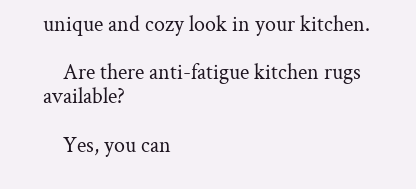unique and cozy look in your kitchen.

    Are there anti-fatigue kitchen rugs available?

    Yes, you can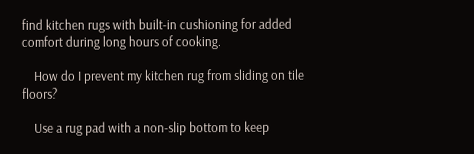find kitchen rugs with built-in cushioning for added comfort during long hours of cooking.

    How do I prevent my kitchen rug from sliding on tile floors?

    Use a rug pad with a non-slip bottom to keep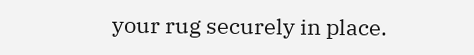your rug securely in place.